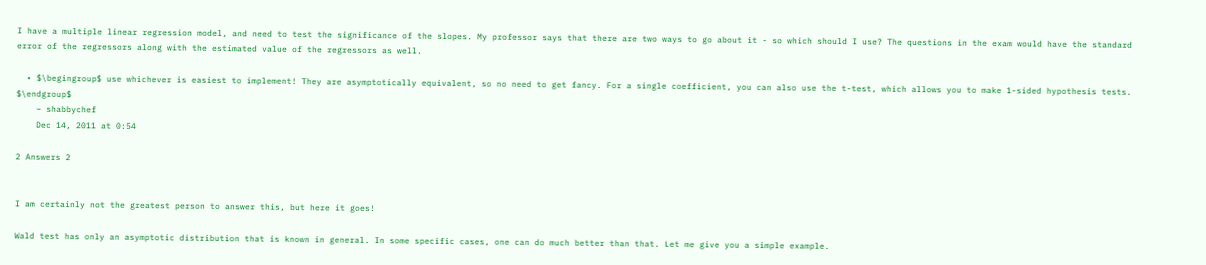I have a multiple linear regression model, and need to test the significance of the slopes. My professor says that there are two ways to go about it - so which should I use? The questions in the exam would have the standard error of the regressors along with the estimated value of the regressors as well.

  • $\begingroup$ use whichever is easiest to implement! They are asymptotically equivalent, so no need to get fancy. For a single coefficient, you can also use the t-test, which allows you to make 1-sided hypothesis tests. $\endgroup$
    – shabbychef
    Dec 14, 2011 at 0:54

2 Answers 2


I am certainly not the greatest person to answer this, but here it goes!

Wald test has only an asymptotic distribution that is known in general. In some specific cases, one can do much better than that. Let me give you a simple example.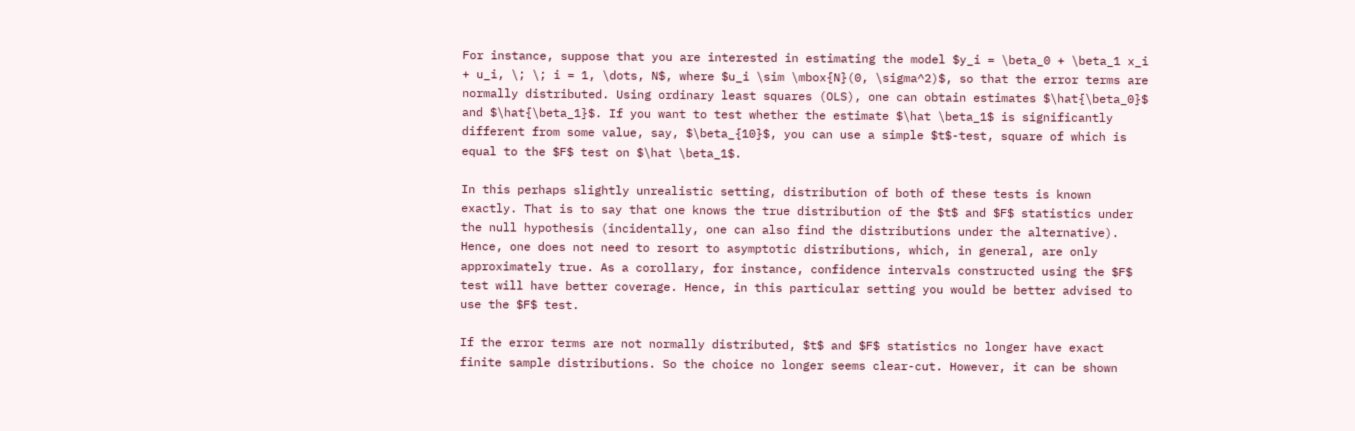For instance, suppose that you are interested in estimating the model $y_i = \beta_0 + \beta_1 x_i + u_i, \; \; i = 1, \dots, N$, where $u_i \sim \mbox{N}(0, \sigma^2)$, so that the error terms are normally distributed. Using ordinary least squares (OLS), one can obtain estimates $\hat{\beta_0}$ and $\hat{\beta_1}$. If you want to test whether the estimate $\hat \beta_1$ is significantly different from some value, say, $\beta_{10}$, you can use a simple $t$-test, square of which is equal to the $F$ test on $\hat \beta_1$.

In this perhaps slightly unrealistic setting, distribution of both of these tests is known exactly. That is to say that one knows the true distribution of the $t$ and $F$ statistics under the null hypothesis (incidentally, one can also find the distributions under the alternative). Hence, one does not need to resort to asymptotic distributions, which, in general, are only approximately true. As a corollary, for instance, confidence intervals constructed using the $F$ test will have better coverage. Hence, in this particular setting you would be better advised to use the $F$ test.

If the error terms are not normally distributed, $t$ and $F$ statistics no longer have exact finite sample distributions. So the choice no longer seems clear-cut. However, it can be shown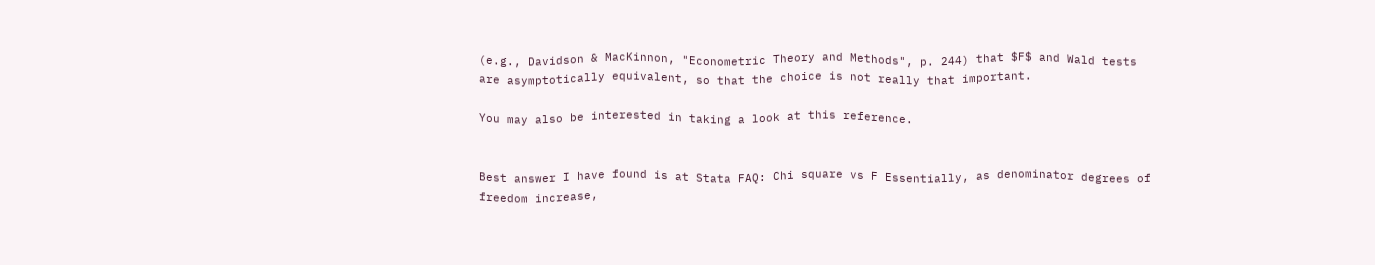(e.g., Davidson & MacKinnon, "Econometric Theory and Methods", p. 244) that $F$ and Wald tests are asymptotically equivalent, so that the choice is not really that important.

You may also be interested in taking a look at this reference.


Best answer I have found is at Stata FAQ: Chi square vs F Essentially, as denominator degrees of freedom increase,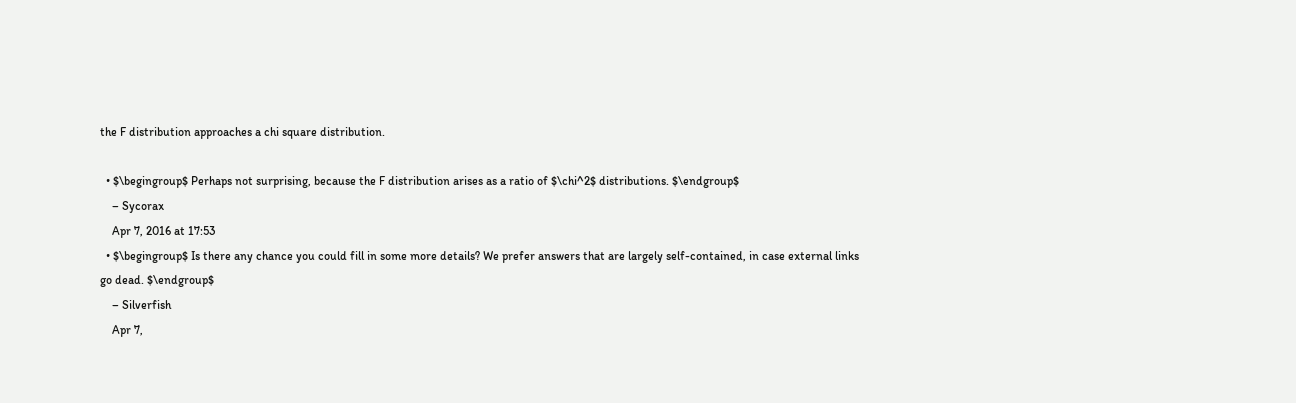the F distribution approaches a chi square distribution.

  • $\begingroup$ Perhaps not surprising, because the F distribution arises as a ratio of $\chi^2$ distributions. $\endgroup$
    – Sycorax
    Apr 7, 2016 at 17:53
  • $\begingroup$ Is there any chance you could fill in some more details? We prefer answers that are largely self-contained, in case external links go dead. $\endgroup$
    – Silverfish
    Apr 7,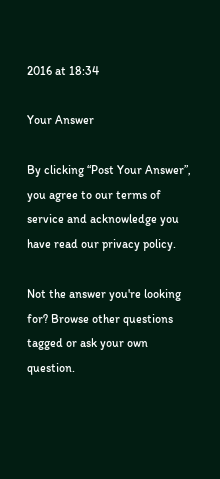2016 at 18:34

Your Answer

By clicking “Post Your Answer”, you agree to our terms of service and acknowledge you have read our privacy policy.

Not the answer you're looking for? Browse other questions tagged or ask your own question.